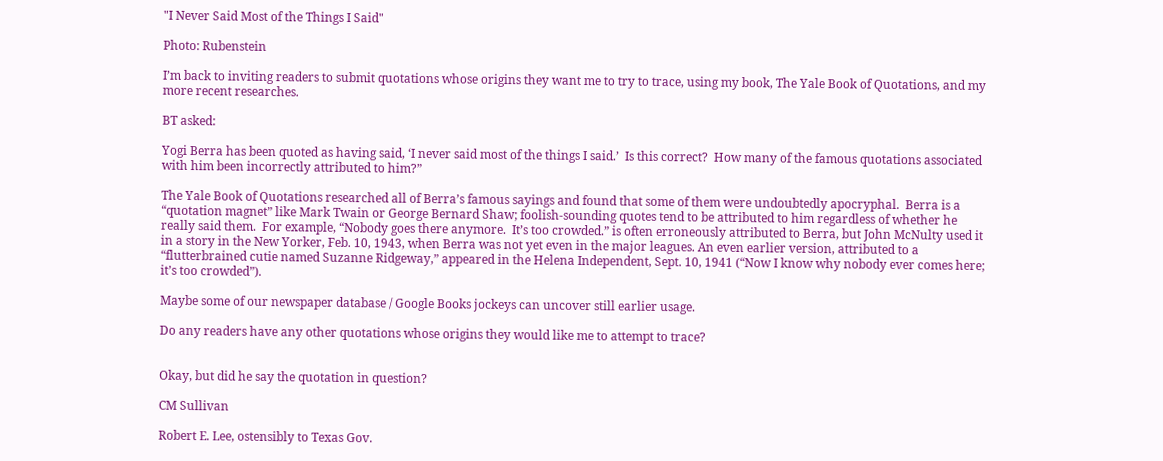"I Never Said Most of the Things I Said"

Photo: Rubenstein

I’m back to inviting readers to submit quotations whose origins they want me to try to trace, using my book, The Yale Book of Quotations, and my more recent researches.

BT asked:

Yogi Berra has been quoted as having said, ‘I never said most of the things I said.’  Is this correct?  How many of the famous quotations associated with him been incorrectly attributed to him?”

The Yale Book of Quotations researched all of Berra’s famous sayings and found that some of them were undoubtedly apocryphal.  Berra is a “quotation magnet” like Mark Twain or George Bernard Shaw; foolish-sounding quotes tend to be attributed to him regardless of whether he really said them.  For example, “Nobody goes there anymore.  It’s too crowded.” is often erroneously attributed to Berra, but John McNulty used it in a story in the New Yorker, Feb. 10, 1943, when Berra was not yet even in the major leagues. An even earlier version, attributed to a “flutterbrained cutie named Suzanne Ridgeway,” appeared in the Helena Independent, Sept. 10, 1941 (“Now I know why nobody ever comes here; it’s too crowded”).

Maybe some of our newspaper database / Google Books jockeys can uncover still earlier usage.

Do any readers have any other quotations whose origins they would like me to attempt to trace?


Okay, but did he say the quotation in question?

CM Sullivan

Robert E. Lee, ostensibly to Texas Gov.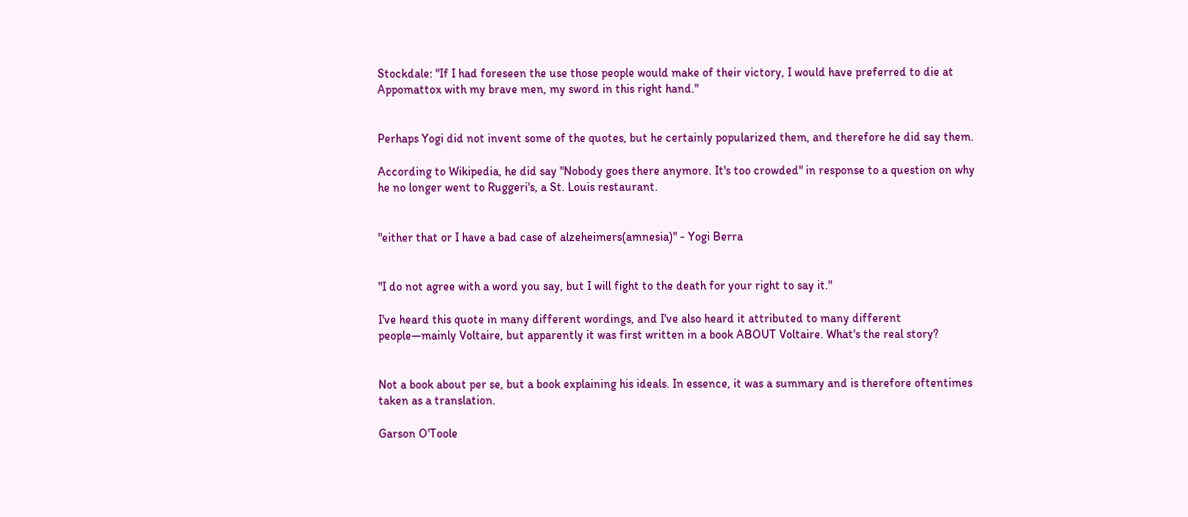Stockdale: "If I had foreseen the use those people would make of their victory, I would have preferred to die at Appomattox with my brave men, my sword in this right hand."


Perhaps Yogi did not invent some of the quotes, but he certainly popularized them, and therefore he did say them.

According to Wikipedia, he did say "Nobody goes there anymore. It's too crowded" in response to a question on why he no longer went to Ruggeri's, a St. Louis restaurant.


"either that or I have a bad case of alzeheimers(amnesia)" - Yogi Berra


"I do not agree with a word you say, but I will fight to the death for your right to say it."

I've heard this quote in many different wordings, and I've also heard it attributed to many different people—mainly Voltaire, but apparently it was first written in a book ABOUT Voltaire. What's the real story?


Not a book about per se, but a book explaining his ideals. In essence, it was a summary and is therefore oftentimes taken as a translation.

Garson O'Toole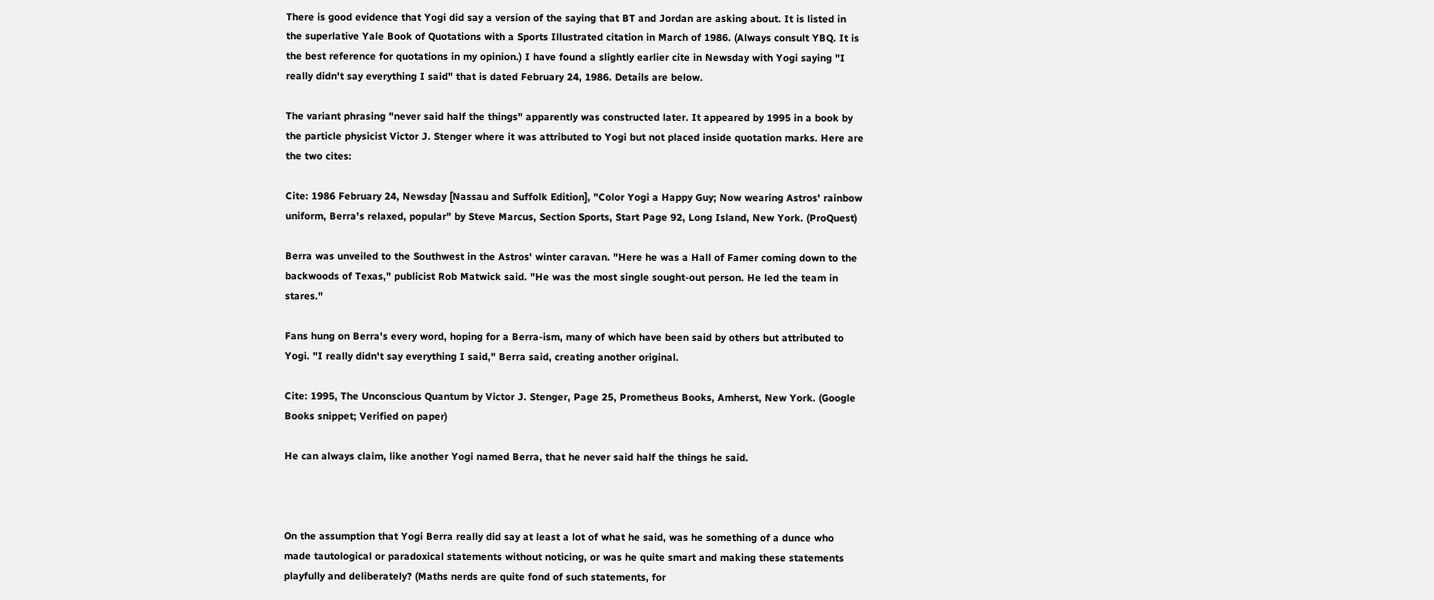There is good evidence that Yogi did say a version of the saying that BT and Jordan are asking about. It is listed in the superlative Yale Book of Quotations with a Sports Illustrated citation in March of 1986. (Always consult YBQ. It is the best reference for quotations in my opinion.) I have found a slightly earlier cite in Newsday with Yogi saying "I really didn't say everything I said" that is dated February 24, 1986. Details are below.

The variant phrasing "never said half the things" apparently was constructed later. It appeared by 1995 in a book by the particle physicist Victor J. Stenger where it was attributed to Yogi but not placed inside quotation marks. Here are the two cites:

Cite: 1986 February 24, Newsday [Nassau and Suffolk Edition], "Color Yogi a Happy Guy; Now wearing Astros' rainbow uniform, Berra's relaxed, popular" by Steve Marcus, Section Sports, Start Page 92, Long Island, New York. (ProQuest)

Berra was unveiled to the Southwest in the Astros' winter caravan. "Here he was a Hall of Famer coming down to the backwoods of Texas," publicist Rob Matwick said. "He was the most single sought-out person. He led the team in stares."

Fans hung on Berra's every word, hoping for a Berra-ism, many of which have been said by others but attributed to Yogi. "I really didn't say everything I said," Berra said, creating another original.

Cite: 1995, The Unconscious Quantum by Victor J. Stenger, Page 25, Prometheus Books, Amherst, New York. (Google Books snippet; Verified on paper)

He can always claim, like another Yogi named Berra, that he never said half the things he said.



On the assumption that Yogi Berra really did say at least a lot of what he said, was he something of a dunce who made tautological or paradoxical statements without noticing, or was he quite smart and making these statements playfully and deliberately? (Maths nerds are quite fond of such statements, for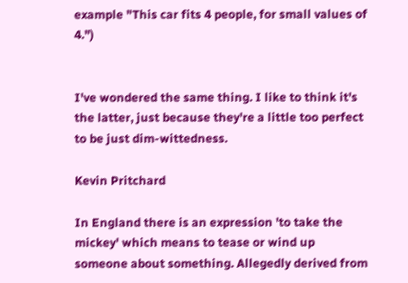example "This car fits 4 people, for small values of 4.")


I've wondered the same thing. I like to think it's the latter, just because they're a little too perfect to be just dim-wittedness.

Kevin Pritchard

In England there is an expression 'to take the mickey' which means to tease or wind up someone about something. Allegedly derived from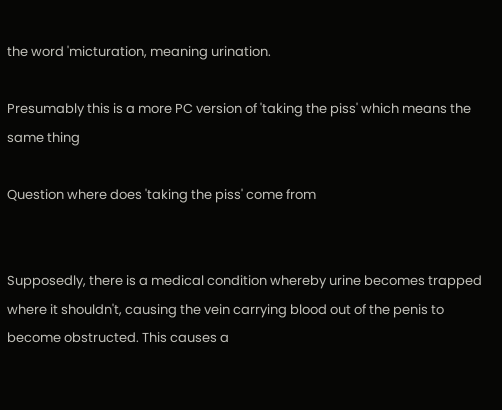the word 'micturation, meaning urination.

Presumably this is a more PC version of 'taking the piss' which means the same thing

Question where does 'taking the piss' come from


Supposedly, there is a medical condition whereby urine becomes trapped where it shouldn't, causing the vein carrying blood out of the penis to become obstructed. This causes a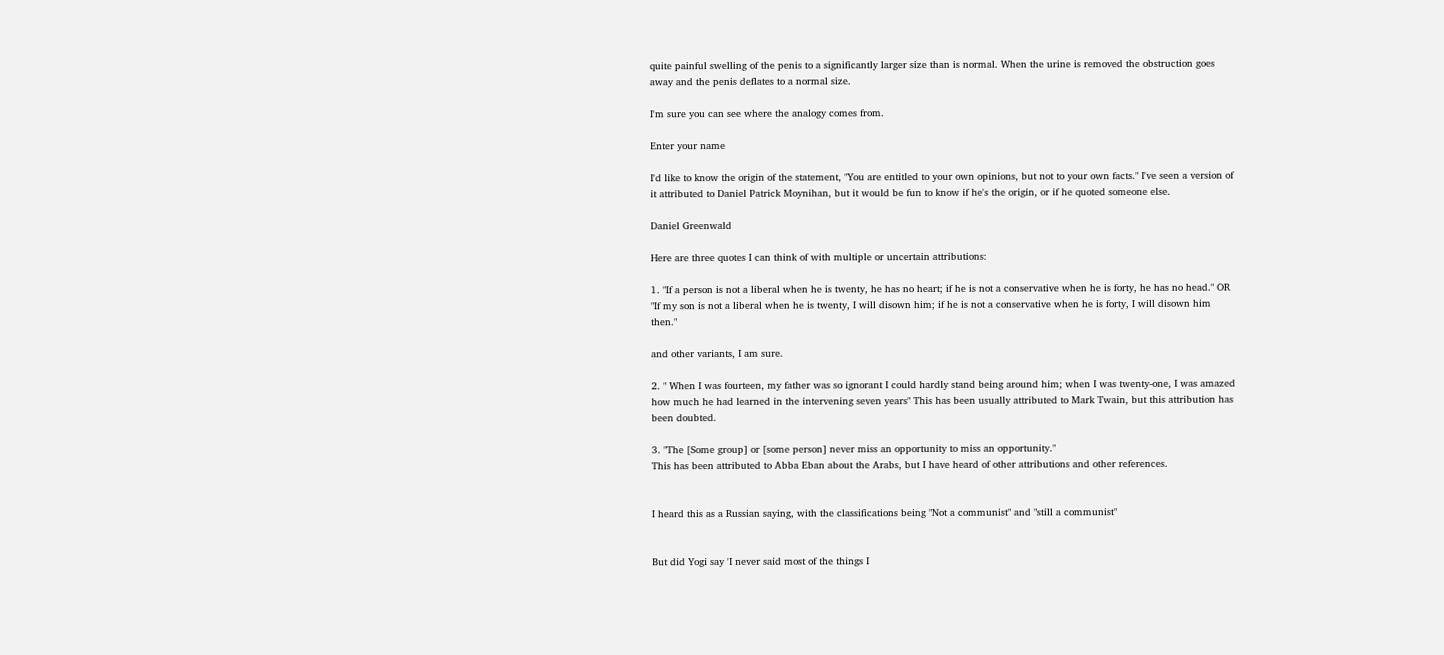quite painful swelling of the penis to a significantly larger size than is normal. When the urine is removed the obstruction goes away and the penis deflates to a normal size.

I'm sure you can see where the analogy comes from.

Enter your name

I'd like to know the origin of the statement, "You are entitled to your own opinions, but not to your own facts." I've seen a version of it attributed to Daniel Patrick Moynihan, but it would be fun to know if he's the origin, or if he quoted someone else.

Daniel Greenwald

Here are three quotes I can think of with multiple or uncertain attributions:

1. "If a person is not a liberal when he is twenty, he has no heart; if he is not a conservative when he is forty, he has no head." OR
"If my son is not a liberal when he is twenty, I will disown him; if he is not a conservative when he is forty, I will disown him then."

and other variants, I am sure.

2. " When I was fourteen, my father was so ignorant I could hardly stand being around him; when I was twenty-one, I was amazed how much he had learned in the intervening seven years" This has been usually attributed to Mark Twain, but this attribution has been doubted.

3. "The [Some group] or [some person] never miss an opportunity to miss an opportunity."
This has been attributed to Abba Eban about the Arabs, but I have heard of other attributions and other references.


I heard this as a Russian saying, with the classifications being "Not a communist" and "still a communist"


But did Yogi say 'I never said most of the things I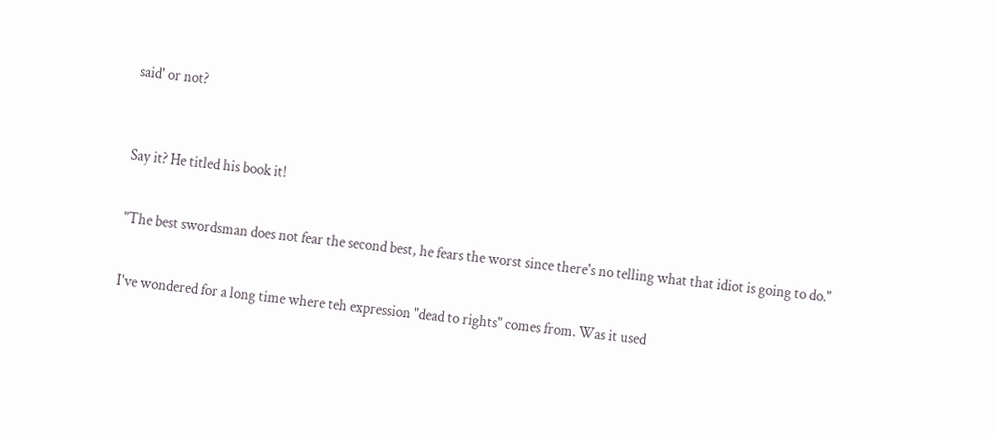said' or not?



Say it? He titled his book it!


"The best swordsman does not fear the second best, he fears the worst since there's no telling what that idiot is going to do."


I've wondered for a long time where teh expression "dead to rights" comes from. Was it used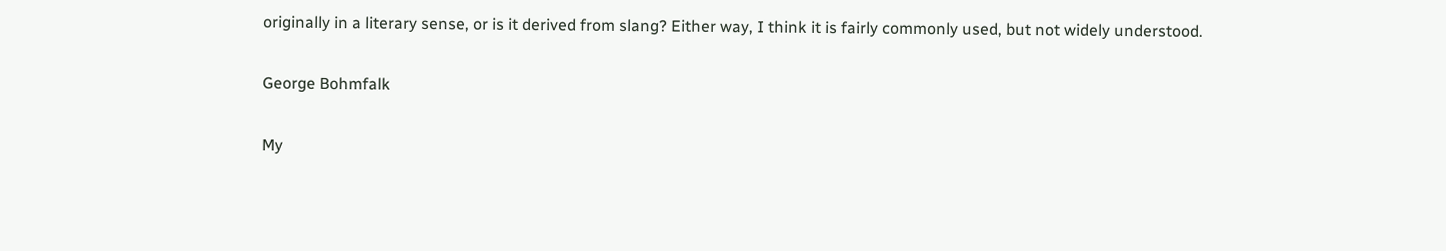originally in a literary sense, or is it derived from slang? Either way, I think it is fairly commonly used, but not widely understood.

George Bohmfalk

My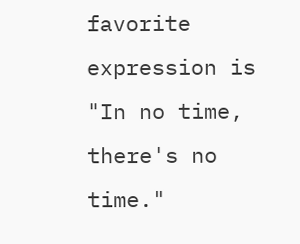favorite expression is "In no time, there's no time."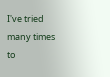I've tried many times to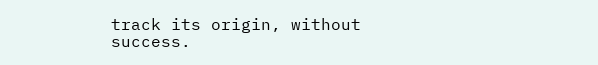track its origin, without success.